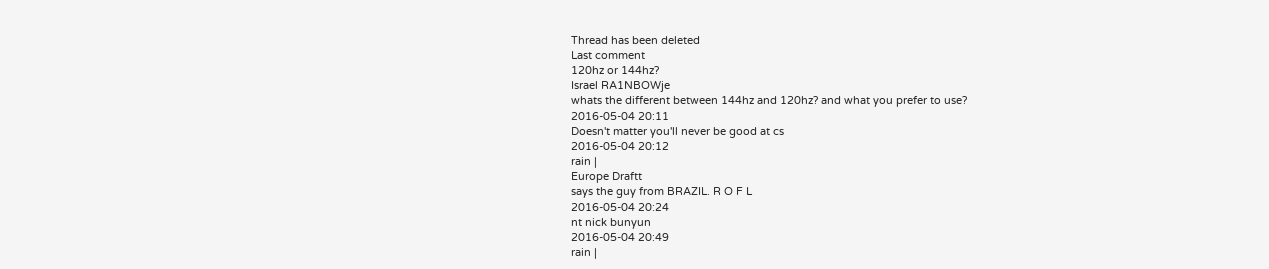Thread has been deleted
Last comment
120hz or 144hz?
Israel RA1NBOWje
whats the different between 144hz and 120hz? and what you prefer to use?
2016-05-04 20:11
Doesn't matter you'll never be good at cs
2016-05-04 20:12
rain |
Europe Draftt
says the guy from BRAZIL. R O F L
2016-05-04 20:24
nt nick bunyun
2016-05-04 20:49
rain |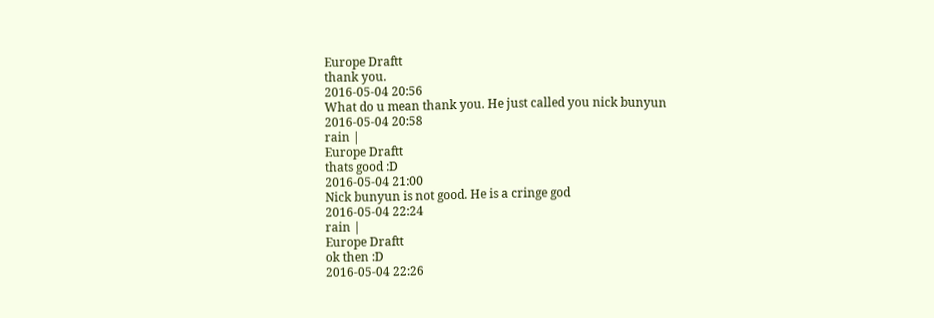Europe Draftt
thank you.
2016-05-04 20:56
What do u mean thank you. He just called you nick bunyun
2016-05-04 20:58
rain |
Europe Draftt
thats good :D
2016-05-04 21:00
Nick bunyun is not good. He is a cringe god
2016-05-04 22:24
rain |
Europe Draftt
ok then :D
2016-05-04 22:26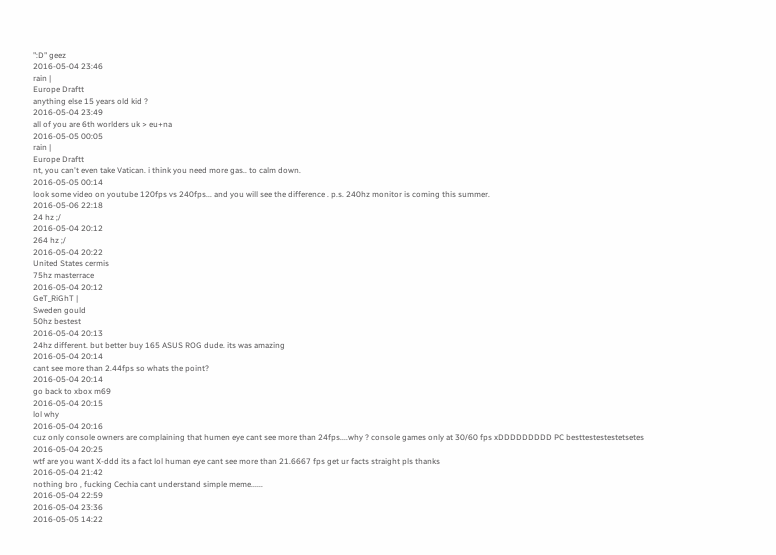":D" geez
2016-05-04 23:46
rain |
Europe Draftt
anything else 15 years old kid ?
2016-05-04 23:49
all of you are 6th worlders uk > eu+na
2016-05-05 00:05
rain |
Europe Draftt
nt, you can't even take Vatican. i think you need more gas.. to calm down.
2016-05-05 00:14
look some video on youtube 120fps vs 240fps... and you will see the difference . p.s. 240hz monitor is coming this summer.
2016-05-06 22:18
24 hz ;/
2016-05-04 20:12
264 hz ;/
2016-05-04 20:22
United States cermis
75hz masterrace
2016-05-04 20:12
GeT_RiGhT |
Sweden gould
50hz bestest
2016-05-04 20:13
24hz different. but better buy 165 ASUS ROG dude. its was amazing
2016-05-04 20:14
cant see more than 2.44fps so whats the point?
2016-05-04 20:14
go back to xbox m69
2016-05-04 20:15
lol why
2016-05-04 20:16
cuz only console owners are complaining that humen eye cant see more than 24fps....why ? console games only at 30/60 fps xDDDDDDDDD PC besttestestestetsetes
2016-05-04 20:25
wtf are you want X-ddd its a fact lol human eye cant see more than 21.6667 fps get ur facts straight pls thanks
2016-05-04 21:42
nothing bro , fucking Cechia cant understand simple meme......
2016-05-04 22:59
2016-05-04 23:36
2016-05-05 14:22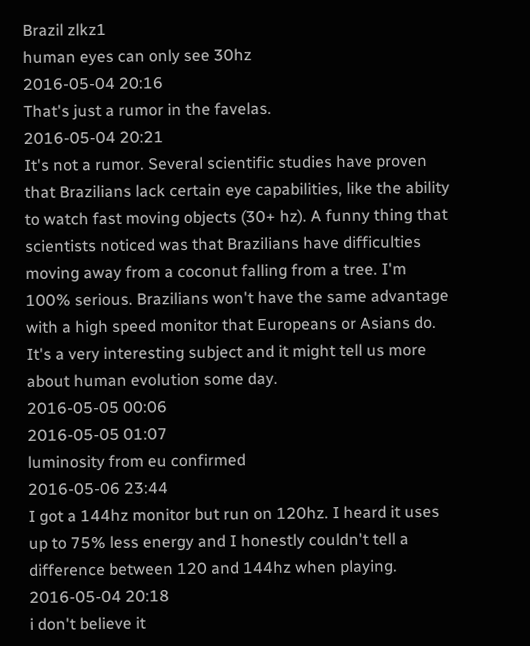Brazil zlkz1
human eyes can only see 30hz
2016-05-04 20:16
That's just a rumor in the favelas.
2016-05-04 20:21
It's not a rumor. Several scientific studies have proven that Brazilians lack certain eye capabilities, like the ability to watch fast moving objects (30+ hz). A funny thing that scientists noticed was that Brazilians have difficulties moving away from a coconut falling from a tree. I'm 100% serious. Brazilians won't have the same advantage with a high speed monitor that Europeans or Asians do. It's a very interesting subject and it might tell us more about human evolution some day.
2016-05-05 00:06
2016-05-05 01:07
luminosity from eu confirmed
2016-05-06 23:44
I got a 144hz monitor but run on 120hz. I heard it uses up to 75% less energy and I honestly couldn't tell a difference between 120 and 144hz when playing.
2016-05-04 20:18
i don't believe it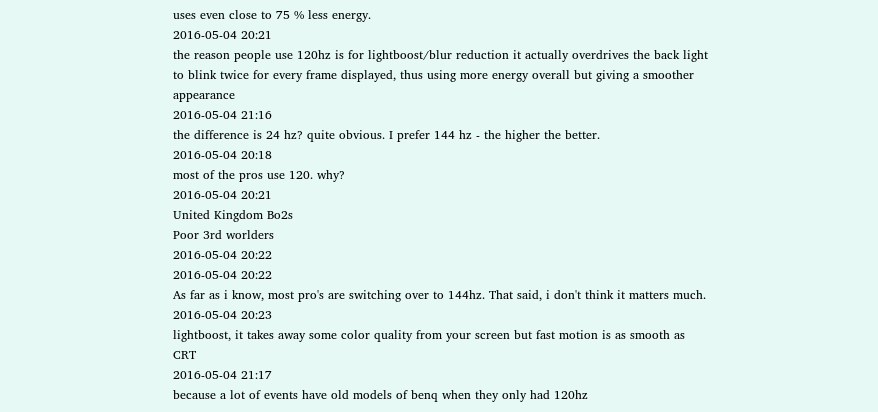uses even close to 75 % less energy.
2016-05-04 20:21
the reason people use 120hz is for lightboost/blur reduction it actually overdrives the back light to blink twice for every frame displayed, thus using more energy overall but giving a smoother appearance
2016-05-04 21:16
the difference is 24 hz? quite obvious. I prefer 144 hz - the higher the better.
2016-05-04 20:18
most of the pros use 120. why?
2016-05-04 20:21
United Kingdom Bo2s
Poor 3rd worlders
2016-05-04 20:22
2016-05-04 20:22
As far as i know, most pro's are switching over to 144hz. That said, i don't think it matters much.
2016-05-04 20:23
lightboost, it takes away some color quality from your screen but fast motion is as smooth as CRT
2016-05-04 21:17
because a lot of events have old models of benq when they only had 120hz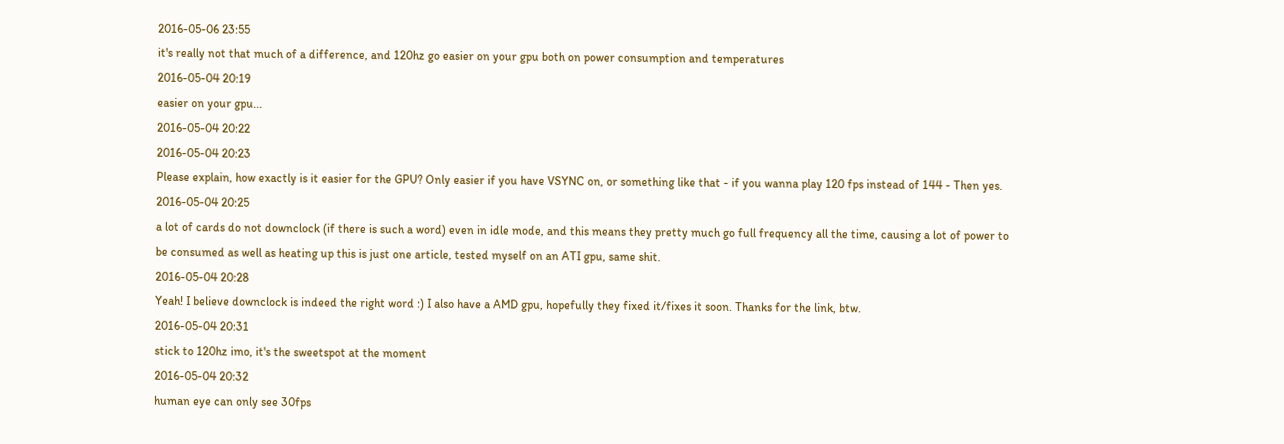2016-05-06 23:55
it's really not that much of a difference, and 120hz go easier on your gpu both on power consumption and temperatures
2016-05-04 20:19
easier on your gpu...
2016-05-04 20:22
2016-05-04 20:23
Please explain, how exactly is it easier for the GPU? Only easier if you have VSYNC on, or something like that - if you wanna play 120 fps instead of 144 - Then yes.
2016-05-04 20:25
a lot of cards do not downclock (if there is such a word) even in idle mode, and this means they pretty much go full frequency all the time, causing a lot of power to be consumed as well as heating up this is just one article, tested myself on an ATI gpu, same shit.
2016-05-04 20:28
Yeah! I believe downclock is indeed the right word :) I also have a AMD gpu, hopefully they fixed it/fixes it soon. Thanks for the link, btw.
2016-05-04 20:31
stick to 120hz imo, it's the sweetspot at the moment
2016-05-04 20:32
human eye can only see 30fps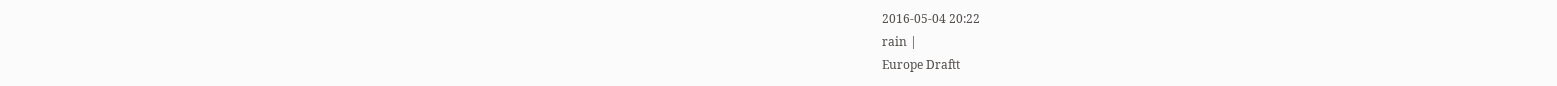2016-05-04 20:22
rain |
Europe Draftt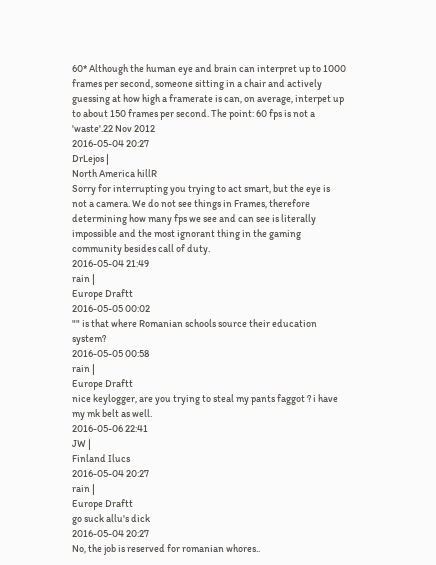60* Although the human eye and brain can interpret up to 1000 frames per second, someone sitting in a chair and actively guessing at how high a framerate is can, on average, interpet up to about 150 frames per second. The point: 60 fps is not a 'waste'.22 Nov 2012
2016-05-04 20:27
DrLejos |
North America hillR
Sorry for interrupting you trying to act smart, but the eye is not a camera. We do not see things in Frames, therefore determining how many fps we see and can see is literally impossible and the most ignorant thing in the gaming community besides call of duty.
2016-05-04 21:49
rain |
Europe Draftt
2016-05-05 00:02
"" is that where Romanian schools source their education system?
2016-05-05 00:58
rain |
Europe Draftt
nice keylogger, are you trying to steal my pants faggot ? i have my mk belt as well.
2016-05-06 22:41
JW |
Finland Ilucs
2016-05-04 20:27
rain |
Europe Draftt
go suck allu's dick
2016-05-04 20:27
No, the job is reserved for romanian whores..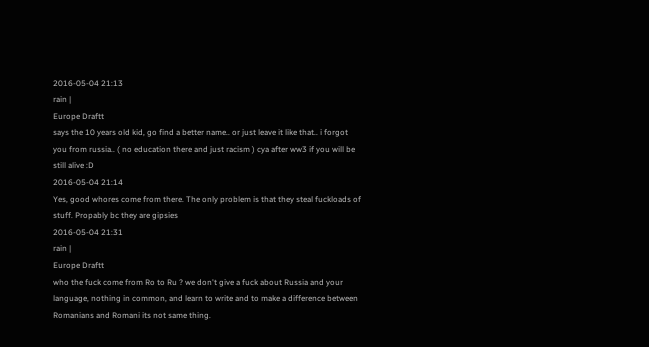2016-05-04 21:13
rain |
Europe Draftt
says the 10 years old kid, go find a better name.. or just leave it like that.. i forgot you from russia.. ( no education there and just racism ) cya after ww3 if you will be still alive :D
2016-05-04 21:14
Yes, good whores come from there. The only problem is that they steal fuckloads of stuff. Propably bc they are gipsies
2016-05-04 21:31
rain |
Europe Draftt
who the fuck come from Ro to Ru ? we don't give a fuck about Russia and your language, nothing in common, and learn to write and to make a difference between Romanians and Romani its not same thing.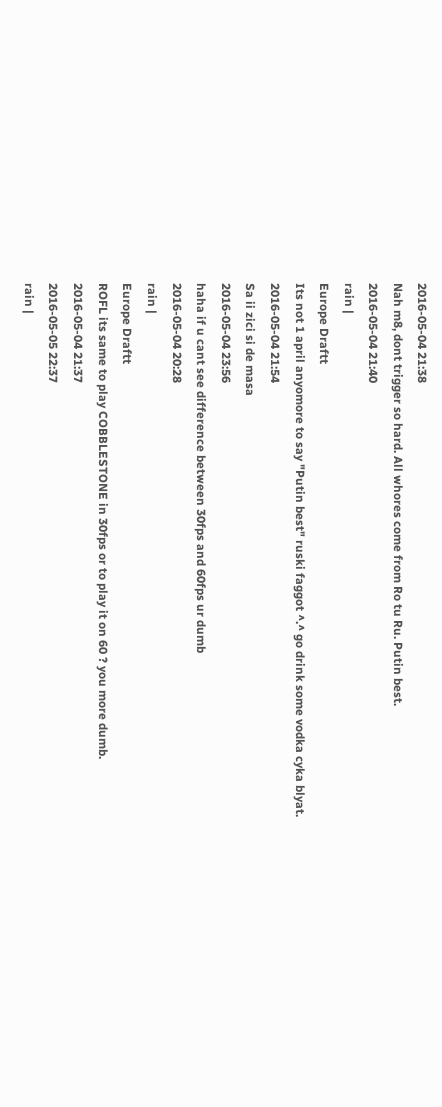2016-05-04 21:38
Nah m8, dont trigger so hard. All whores come from Ro tu Ru. Putin best.
2016-05-04 21:40
rain |
Europe Draftt
Its not 1 april anyomore to say "Putin best" ruski faggot ^.^ go drink some vodka cyka blyat.
2016-05-04 21:54
Sa ii zici si de masa
2016-05-04 23:56
haha if u cant see difference between 30fps and 60fps ur dumb
2016-05-04 20:28
rain |
Europe Draftt
ROFL its same to play COBBLESTONE in 30fps or to play it on 60 ? you more dumb.
2016-05-04 21:37
2016-05-05 22:37
rain |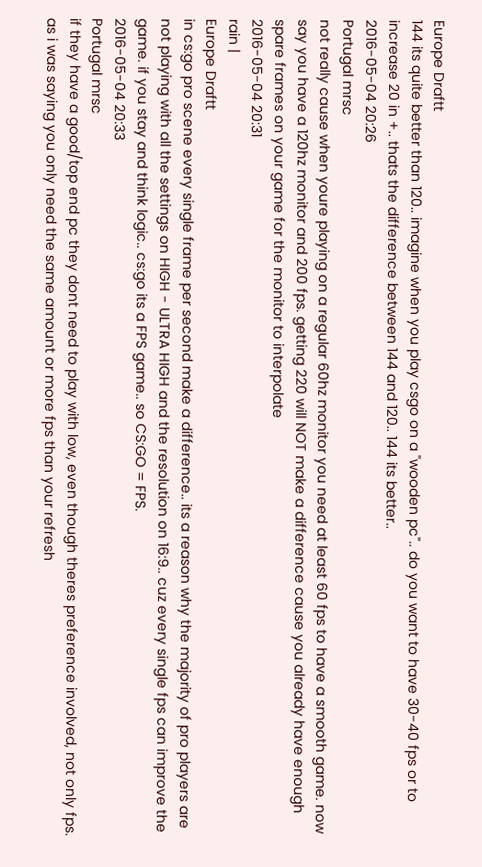Europe Draftt
144 its quite better than 120.. imagine when you play csgo on a "wooden pc".. do you want to have 30-40 fps or to increase 20 in +.. thats the difference between 144 and 120.. 144 its better..
2016-05-04 20:26
Portugal mrsc
not really cause when youre playing on a regular 60hz monitor you need at least 60 fps to have a smooth game. now say you have a 120hz monitor and 200 fps. getting 220 will NOT make a difference cause you already have enough spare frames on your game for the monitor to interpolate
2016-05-04 20:31
rain |
Europe Draftt
in cs:go pro scene every single frame per second make a difference.. its a reason why the majority of pro players are not playing with all the settings on HIGH - ULTRA HIGH and the resolution on 16:9.. cuz every single fps can improve the game. if you stay and think logic.. cs:go its a FPS game.. so CS:GO = FPS.
2016-05-04 20:33
Portugal mrsc
if they have a good/top end pc they dont need to play with low, even though theres preference involved, not only fps. as i was saying you only need the same amount or more fps than your refresh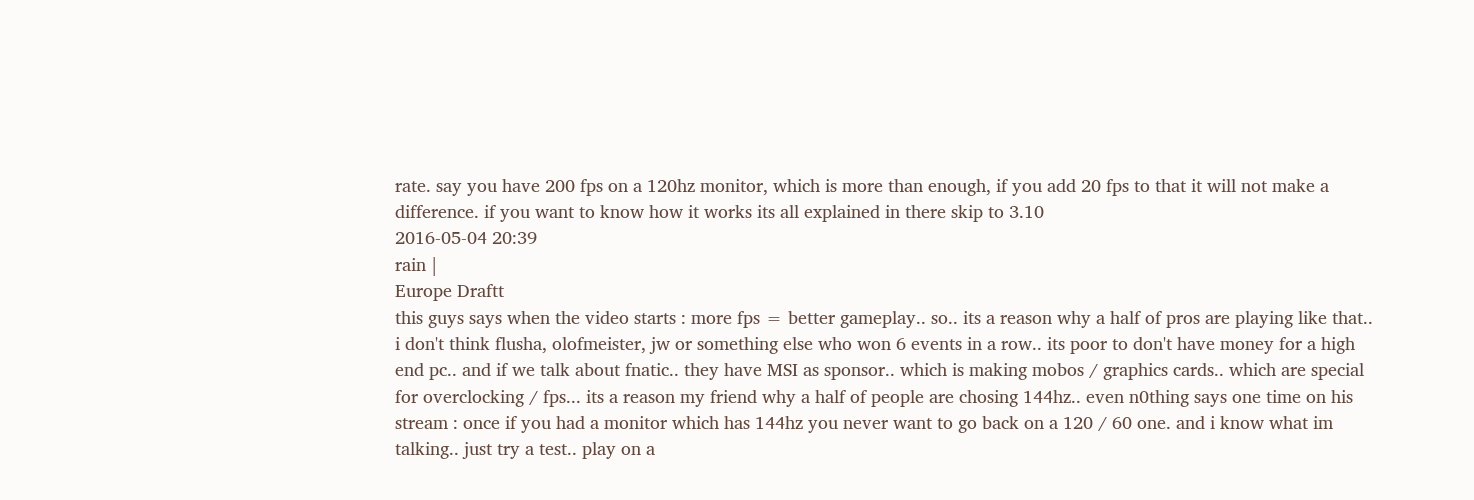rate. say you have 200 fps on a 120hz monitor, which is more than enough, if you add 20 fps to that it will not make a difference. if you want to know how it works its all explained in there skip to 3.10
2016-05-04 20:39
rain |
Europe Draftt
this guys says when the video starts : more fps = better gameplay.. so.. its a reason why a half of pros are playing like that.. i don't think flusha, olofmeister, jw or something else who won 6 events in a row.. its poor to don't have money for a high end pc.. and if we talk about fnatic.. they have MSI as sponsor.. which is making mobos / graphics cards.. which are special for overclocking / fps... its a reason my friend why a half of people are chosing 144hz.. even n0thing says one time on his stream : once if you had a monitor which has 144hz you never want to go back on a 120 / 60 one. and i know what im talking.. just try a test.. play on a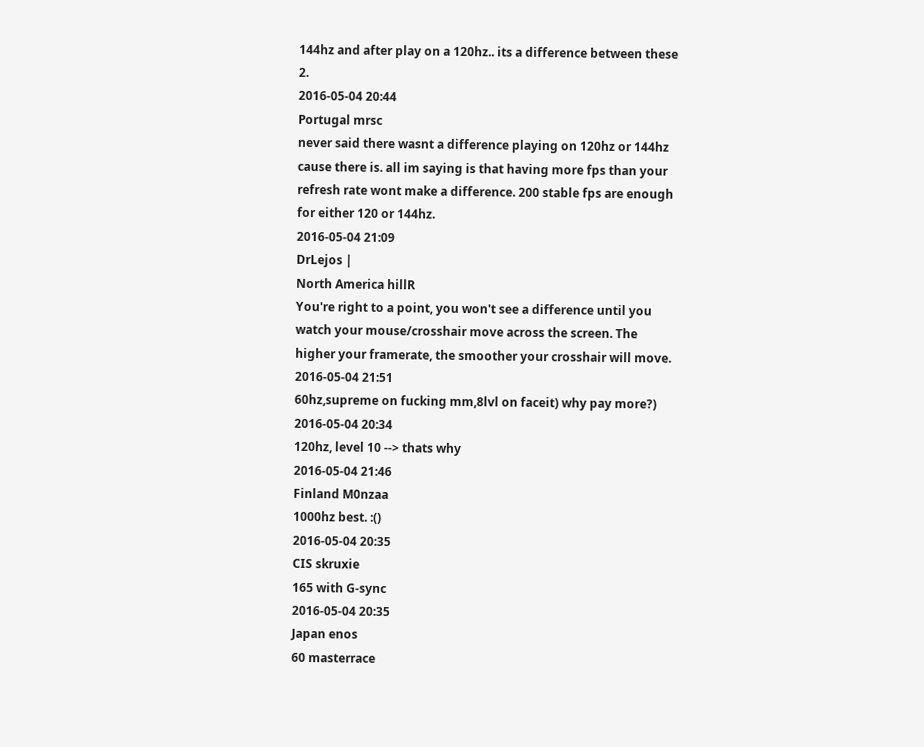144hz and after play on a 120hz.. its a difference between these 2.
2016-05-04 20:44
Portugal mrsc
never said there wasnt a difference playing on 120hz or 144hz cause there is. all im saying is that having more fps than your refresh rate wont make a difference. 200 stable fps are enough for either 120 or 144hz.
2016-05-04 21:09
DrLejos |
North America hillR
You're right to a point, you won't see a difference until you watch your mouse/crosshair move across the screen. The higher your framerate, the smoother your crosshair will move.
2016-05-04 21:51
60hz,supreme on fucking mm,8lvl on faceit) why pay more?)
2016-05-04 20:34
120hz, level 10 --> thats why
2016-05-04 21:46
Finland M0nzaa
1000hz best. :()
2016-05-04 20:35
CIS skruxie
165 with G-sync
2016-05-04 20:35
Japan enos
60 masterrace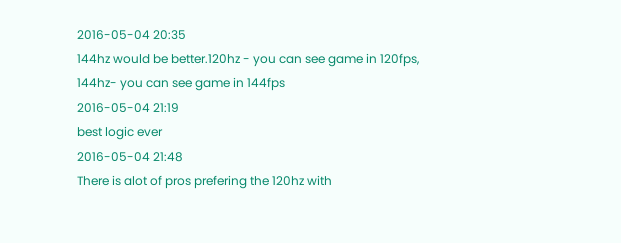2016-05-04 20:35
144hz would be better.120hz - you can see game in 120fps, 144hz- you can see game in 144fps
2016-05-04 21:19
best logic ever
2016-05-04 21:48
There is alot of pros prefering the 120hz with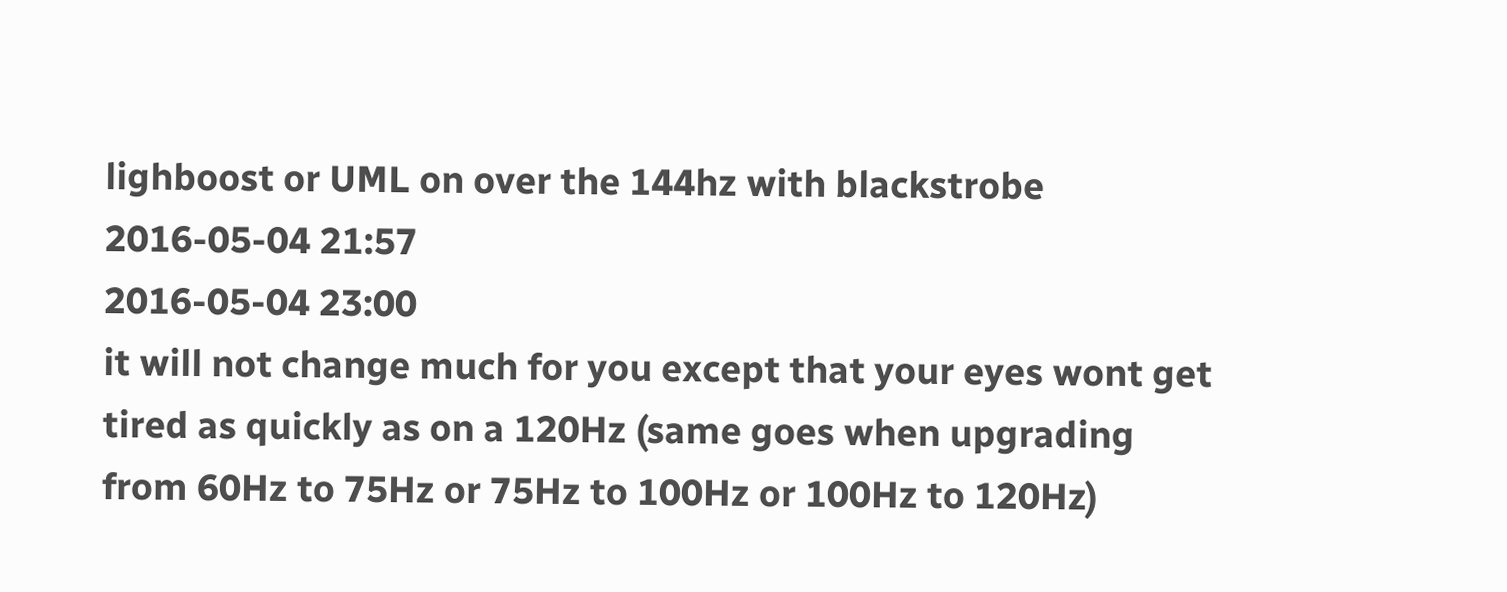lighboost or UML on over the 144hz with blackstrobe
2016-05-04 21:57
2016-05-04 23:00
it will not change much for you except that your eyes wont get tired as quickly as on a 120Hz (same goes when upgrading from 60Hz to 75Hz or 75Hz to 100Hz or 100Hz to 120Hz)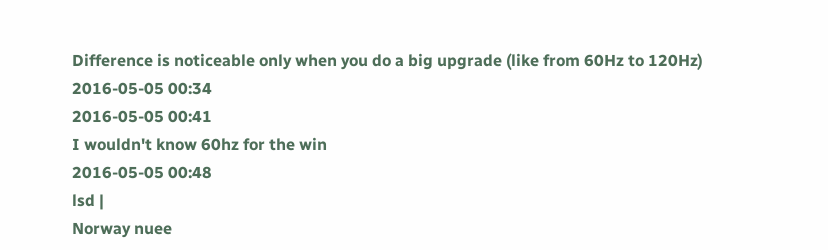Difference is noticeable only when you do a big upgrade (like from 60Hz to 120Hz)
2016-05-05 00:34
2016-05-05 00:41
I wouldn't know 60hz for the win
2016-05-05 00:48
lsd |
Norway nuee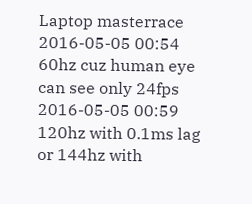Laptop masterrace
2016-05-05 00:54
60hz cuz human eye can see only 24fps
2016-05-05 00:59
120hz with 0.1ms lag or 144hz with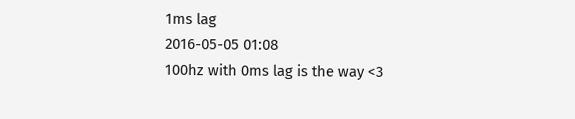1ms lag
2016-05-05 01:08
100hz with 0ms lag is the way <3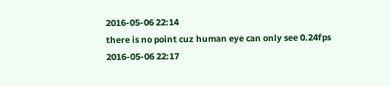2016-05-06 22:14
there is no point cuz human eye can only see 0.24fps
2016-05-06 22:17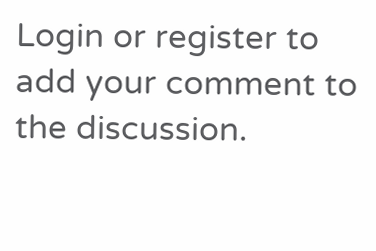Login or register to add your comment to the discussion.